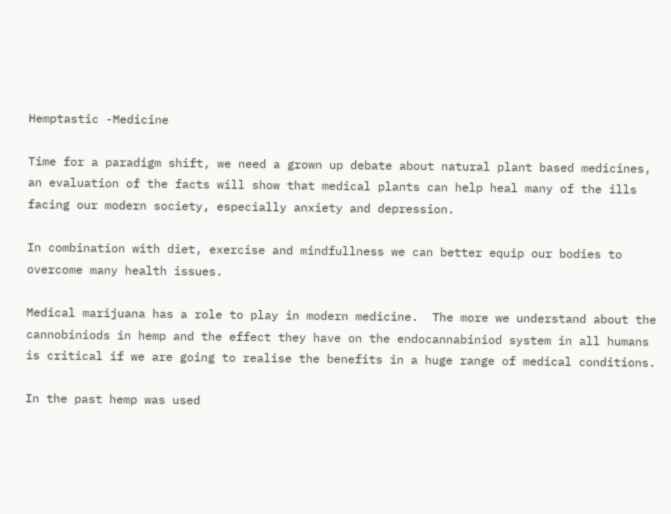Hemptastic -Medicine

Time for a paradigm shift, we need a grown up debate about natural plant based medicines,  an evaluation of the facts will show that medical plants can help heal many of the ills facing our modern society, especially anxiety and depression.

In combination with diet, exercise and mindfullness we can better equip our bodies to overcome many health issues.

Medical marijuana has a role to play in modern medicine.  The more we understand about the cannobiniods in hemp and the effect they have on the endocannabiniod system in all humans is critical if we are going to realise the benefits in a huge range of medical conditions.

In the past hemp was used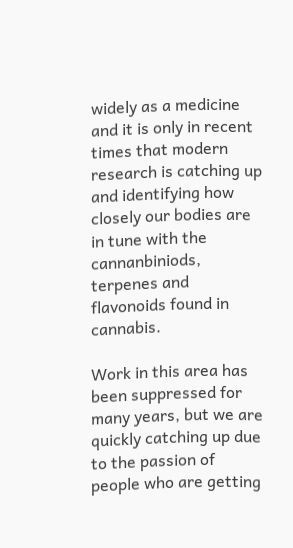widely as a medicine and it is only in recent times that modern research is catching up and identifying how closely our bodies are in tune with the cannanbiniods, terpenes and flavonoids found in cannabis.

Work in this area has been suppressed for many years, but we are quickly catching up due to the passion of people who are getting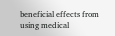beneficial effects from using medical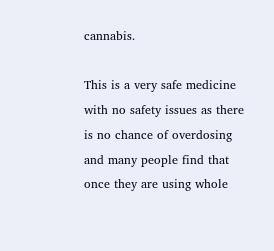cannabis.

This is a very safe medicine with no safety issues as there is no chance of overdosing and many people find that once they are using whole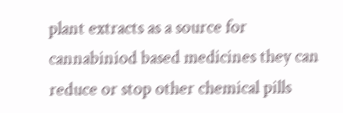plant extracts as a source for cannabiniod based medicines they can reduce or stop other chemical pills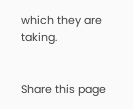which they are taking.


Share this page